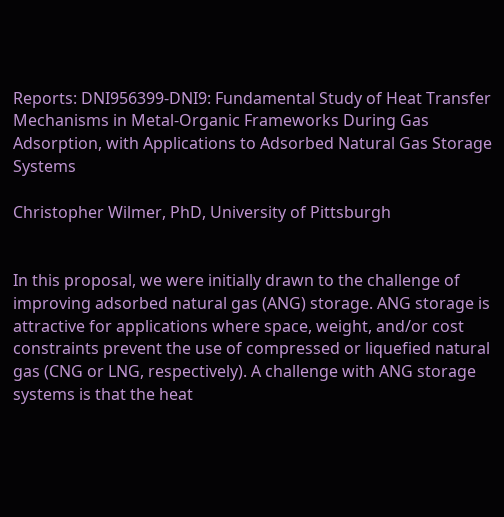Reports: DNI956399-DNI9: Fundamental Study of Heat Transfer Mechanisms in Metal-Organic Frameworks During Gas Adsorption, with Applications to Adsorbed Natural Gas Storage Systems

Christopher Wilmer, PhD, University of Pittsburgh


In this proposal, we were initially drawn to the challenge of improving adsorbed natural gas (ANG) storage. ANG storage is attractive for applications where space, weight, and/or cost constraints prevent the use of compressed or liquefied natural gas (CNG or LNG, respectively). A challenge with ANG storage systems is that the heat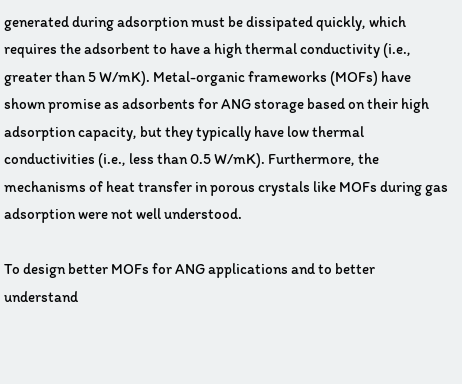generated during adsorption must be dissipated quickly, which requires the adsorbent to have a high thermal conductivity (i.e., greater than 5 W/mK). Metal-organic frameworks (MOFs) have shown promise as adsorbents for ANG storage based on their high adsorption capacity, but they typically have low thermal conductivities (i.e., less than 0.5 W/mK). Furthermore, the mechanisms of heat transfer in porous crystals like MOFs during gas adsorption were not well understood.

To design better MOFs for ANG applications and to better understand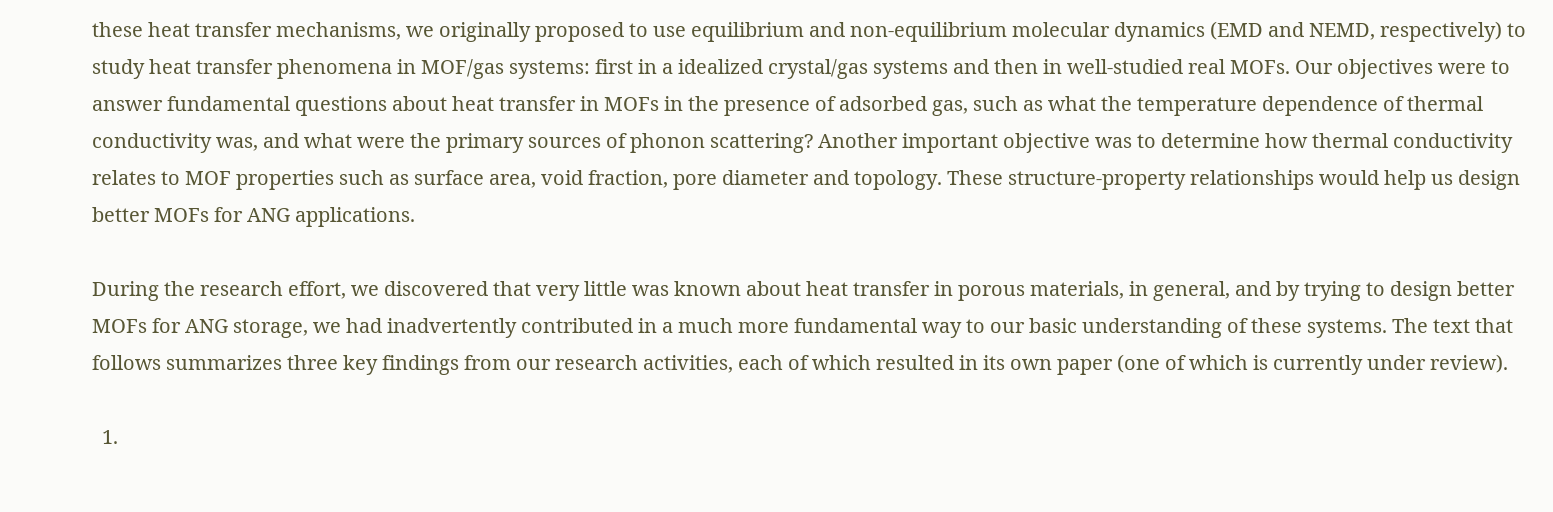these heat transfer mechanisms, we originally proposed to use equilibrium and non-equilibrium molecular dynamics (EMD and NEMD, respectively) to study heat transfer phenomena in MOF/gas systems: first in a idealized crystal/gas systems and then in well-studied real MOFs. Our objectives were to answer fundamental questions about heat transfer in MOFs in the presence of adsorbed gas, such as what the temperature dependence of thermal conductivity was, and what were the primary sources of phonon scattering? Another important objective was to determine how thermal conductivity relates to MOF properties such as surface area, void fraction, pore diameter and topology. These structure-property relationships would help us design better MOFs for ANG applications.

During the research effort, we discovered that very little was known about heat transfer in porous materials, in general, and by trying to design better MOFs for ANG storage, we had inadvertently contributed in a much more fundamental way to our basic understanding of these systems. The text that follows summarizes three key findings from our research activities, each of which resulted in its own paper (one of which is currently under review).

  1.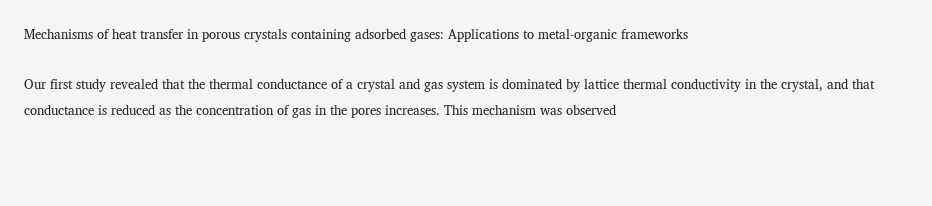Mechanisms of heat transfer in porous crystals containing adsorbed gases: Applications to metal-organic frameworks

Our first study revealed that the thermal conductance of a crystal and gas system is dominated by lattice thermal conductivity in the crystal, and that conductance is reduced as the concentration of gas in the pores increases. This mechanism was observed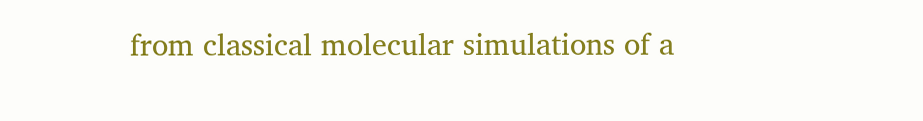from classical molecular simulations of a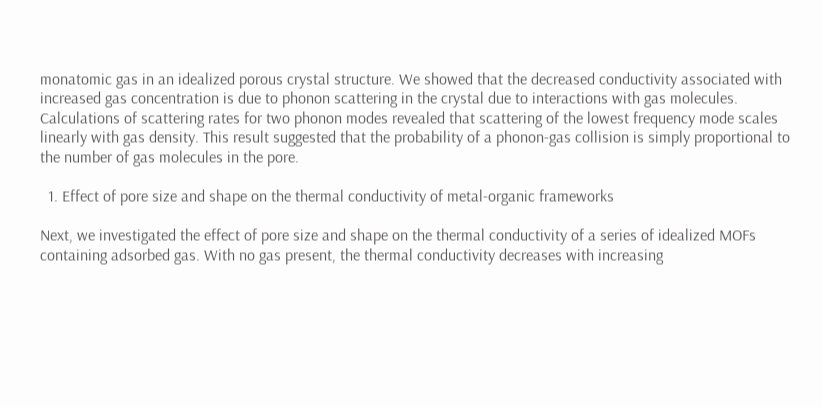monatomic gas in an idealized porous crystal structure. We showed that the decreased conductivity associated with increased gas concentration is due to phonon scattering in the crystal due to interactions with gas molecules. Calculations of scattering rates for two phonon modes revealed that scattering of the lowest frequency mode scales linearly with gas density. This result suggested that the probability of a phonon-gas collision is simply proportional to the number of gas molecules in the pore.

  1. Effect of pore size and shape on the thermal conductivity of metal-organic frameworks

Next, we investigated the effect of pore size and shape on the thermal conductivity of a series of idealized MOFs containing adsorbed gas. With no gas present, the thermal conductivity decreases with increasing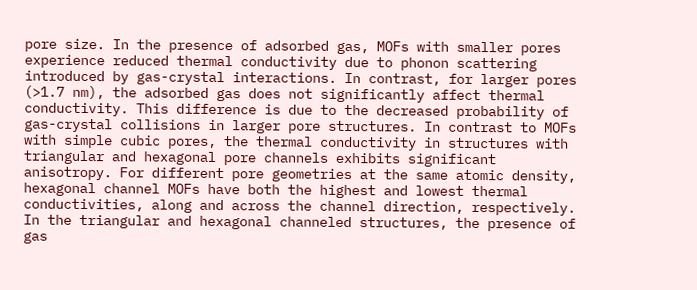pore size. In the presence of adsorbed gas, MOFs with smaller pores experience reduced thermal conductivity due to phonon scattering introduced by gas-crystal interactions. In contrast, for larger pores (>1.7 nm), the adsorbed gas does not significantly affect thermal conductivity. This difference is due to the decreased probability of gas-crystal collisions in larger pore structures. In contrast to MOFs with simple cubic pores, the thermal conductivity in structures with triangular and hexagonal pore channels exhibits significant anisotropy. For different pore geometries at the same atomic density, hexagonal channel MOFs have both the highest and lowest thermal conductivities, along and across the channel direction, respectively. In the triangular and hexagonal channeled structures, the presence of gas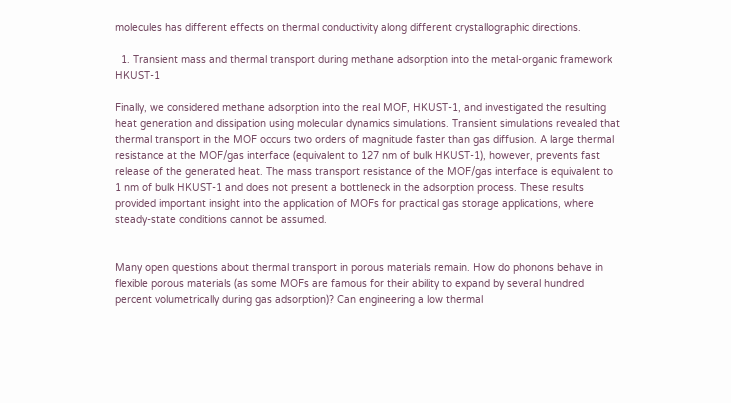molecules has different effects on thermal conductivity along different crystallographic directions.

  1. Transient mass and thermal transport during methane adsorption into the metal-organic framework HKUST-1

Finally, we considered methane adsorption into the real MOF, HKUST-1, and investigated the resulting heat generation and dissipation using molecular dynamics simulations. Transient simulations revealed that thermal transport in the MOF occurs two orders of magnitude faster than gas diffusion. A large thermal resistance at the MOF/gas interface (equivalent to 127 nm of bulk HKUST-1), however, prevents fast release of the generated heat. The mass transport resistance of the MOF/gas interface is equivalent to 1 nm of bulk HKUST-1 and does not present a bottleneck in the adsorption process. These results provided important insight into the application of MOFs for practical gas storage applications, where steady-state conditions cannot be assumed.


Many open questions about thermal transport in porous materials remain. How do phonons behave in flexible porous materials (as some MOFs are famous for their ability to expand by several hundred percent volumetrically during gas adsorption)? Can engineering a low thermal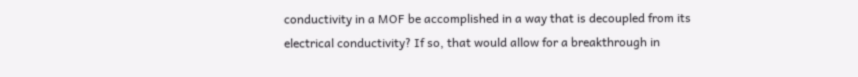conductivity in a MOF be accomplished in a way that is decoupled from its electrical conductivity? If so, that would allow for a breakthrough in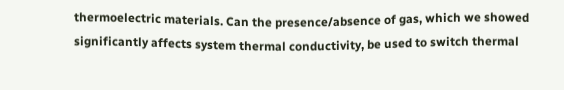thermoelectric materials. Can the presence/absence of gas, which we showed significantly affects system thermal conductivity, be used to switch thermal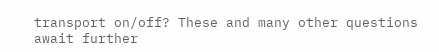transport on/off? These and many other questions await further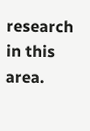research in this area.